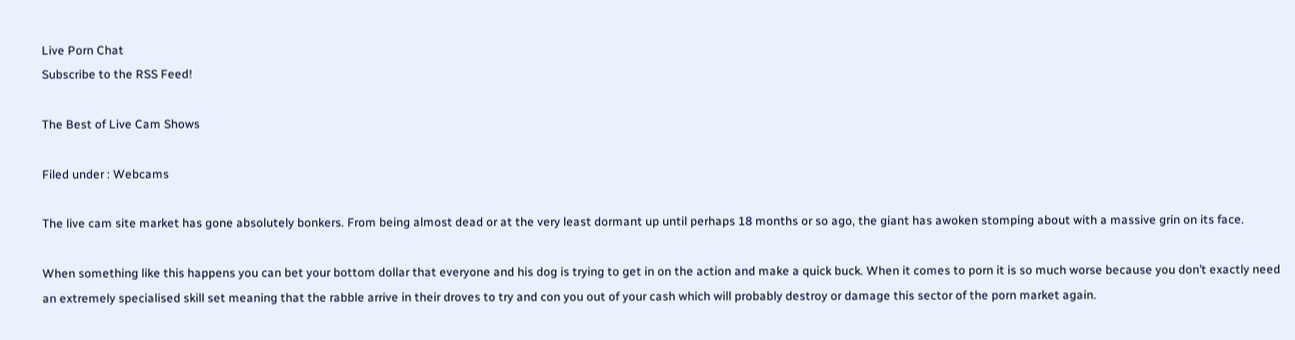Live Porn Chat
Subscribe to the RSS Feed!

The Best of Live Cam Shows

Filed under : Webcams

The live cam site market has gone absolutely bonkers. From being almost dead or at the very least dormant up until perhaps 18 months or so ago, the giant has awoken stomping about with a massive grin on its face.

When something like this happens you can bet your bottom dollar that everyone and his dog is trying to get in on the action and make a quick buck. When it comes to porn it is so much worse because you don’t exactly need an extremely specialised skill set meaning that the rabble arrive in their droves to try and con you out of your cash which will probably destroy or damage this sector of the porn market again.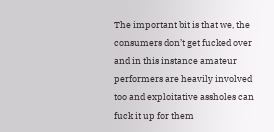The important bit is that we, the consumers don’t get fucked over and in this instance amateur performers are heavily involved too and exploitative assholes can fuck it up for them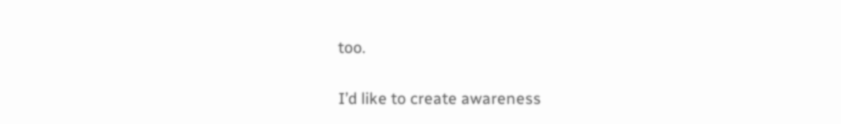too.

I’d like to create awareness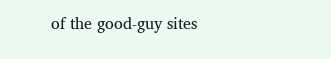of the good-guy sites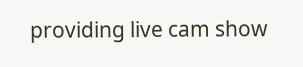providing live cam show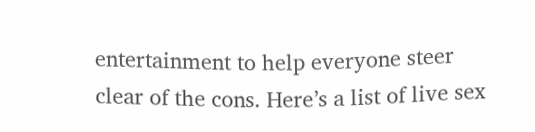entertainment to help everyone steer clear of the cons. Here’s a list of live sex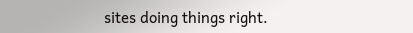sites doing things right.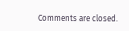Comments are closed.